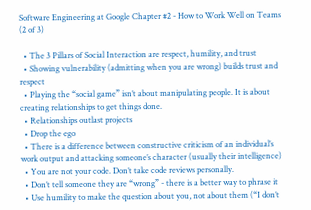Software Engineering at Google Chapter #2 - How to Work Well on Teams (2 of 3)

  • The 3 Pillars of Social Interaction are respect, humility, and trust
  • Showing vulnerability (admitting when you are wrong) builds trust and respect
  • Playing the “social game” isn’t about manipulating people. It is about creating relationships to get things done.
  • Relationships outlast projects
  • Drop the ego
  • There is a difference between constructive criticism of an individual’s work output and attacking someone’s character (usually their intelligence)
  • You are not your code. Don’t take code reviews personally.
  • Don’t tell someone they are “wrong” - there is a better way to phrase it
  • Use humility to make the question about you, not about them (“I don’t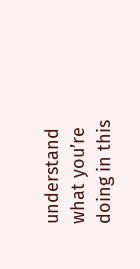understand what you’re doing in this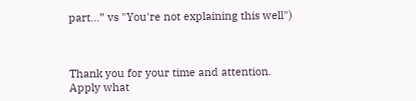part…” vs "You're not explaining this well")



Thank you for your time and attention.
Apply what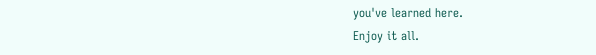you've learned here.
Enjoy it all.